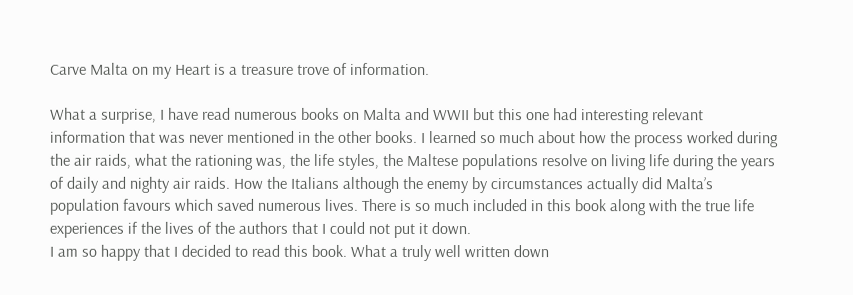Carve Malta on my Heart is a treasure trove of information.

What a surprise, I have read numerous books on Malta and WWII but this one had interesting relevant information that was never mentioned in the other books. I learned so much about how the process worked during the air raids, what the rationing was, the life styles, the Maltese populations resolve on living life during the years of daily and nighty air raids. How the Italians although the enemy by circumstances actually did Malta’s population favours which saved numerous lives. There is so much included in this book along with the true life experiences if the lives of the authors that I could not put it down.
I am so happy that I decided to read this book. What a truly well written down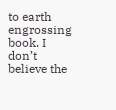to earth engrossing book. I don’t believe the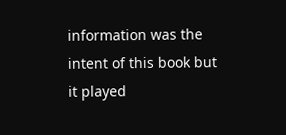information was the intent of this book but it played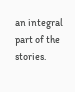an integral part of the stories.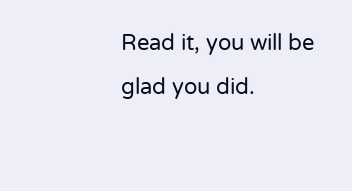Read it, you will be glad you did.